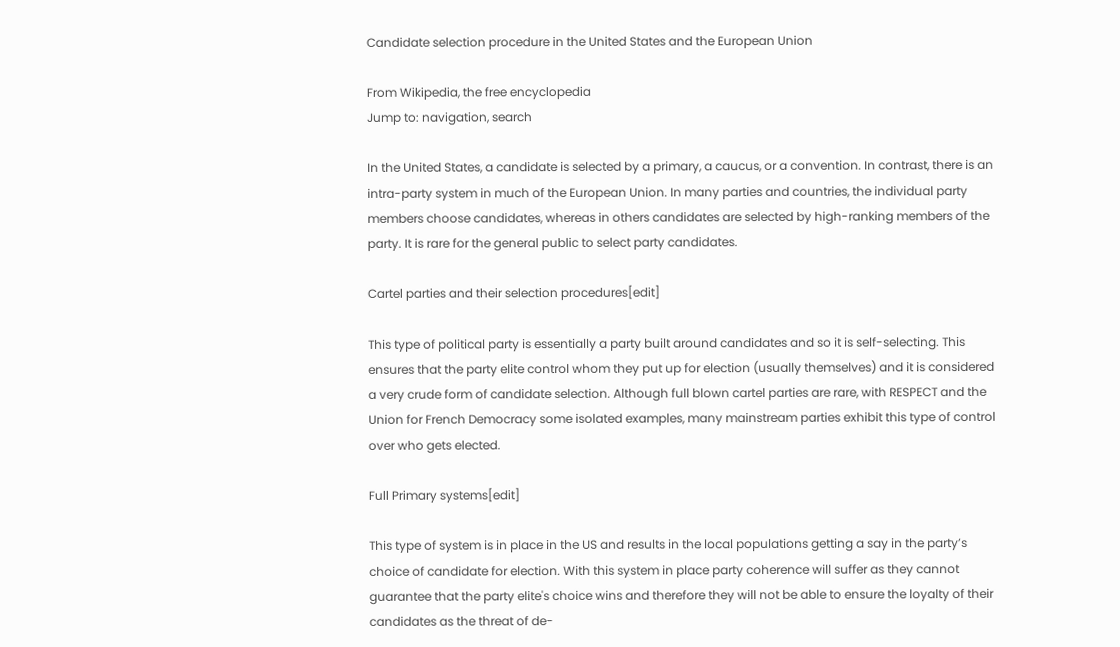Candidate selection procedure in the United States and the European Union

From Wikipedia, the free encyclopedia
Jump to: navigation, search

In the United States, a candidate is selected by a primary, a caucus, or a convention. In contrast, there is an intra-party system in much of the European Union. In many parties and countries, the individual party members choose candidates, whereas in others candidates are selected by high-ranking members of the party. It is rare for the general public to select party candidates.

Cartel parties and their selection procedures[edit]

This type of political party is essentially a party built around candidates and so it is self-selecting. This ensures that the party elite control whom they put up for election (usually themselves) and it is considered a very crude form of candidate selection. Although full blown cartel parties are rare, with RESPECT and the Union for French Democracy some isolated examples, many mainstream parties exhibit this type of control over who gets elected.

Full Primary systems[edit]

This type of system is in place in the US and results in the local populations getting a say in the party’s choice of candidate for election. With this system in place party coherence will suffer as they cannot guarantee that the party elite's choice wins and therefore they will not be able to ensure the loyalty of their candidates as the threat of de-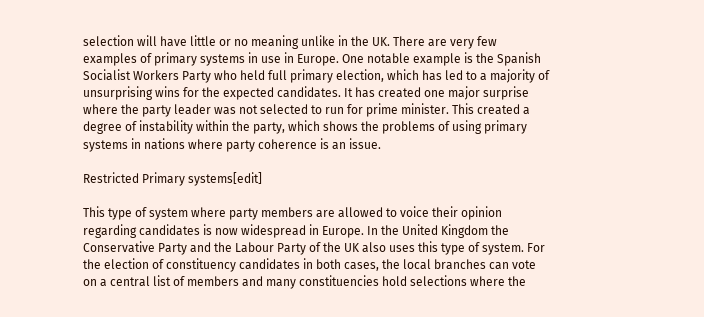selection will have little or no meaning unlike in the UK. There are very few examples of primary systems in use in Europe. One notable example is the Spanish Socialist Workers Party who held full primary election, which has led to a majority of unsurprising wins for the expected candidates. It has created one major surprise where the party leader was not selected to run for prime minister. This created a degree of instability within the party, which shows the problems of using primary systems in nations where party coherence is an issue.

Restricted Primary systems[edit]

This type of system where party members are allowed to voice their opinion regarding candidates is now widespread in Europe. In the United Kingdom the Conservative Party and the Labour Party of the UK also uses this type of system. For the election of constituency candidates in both cases, the local branches can vote on a central list of members and many constituencies hold selections where the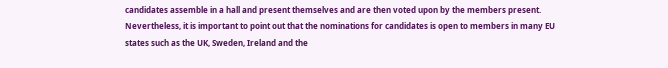candidates assemble in a hall and present themselves and are then voted upon by the members present. Nevertheless, it is important to point out that the nominations for candidates is open to members in many EU states such as the UK, Sweden, Ireland and the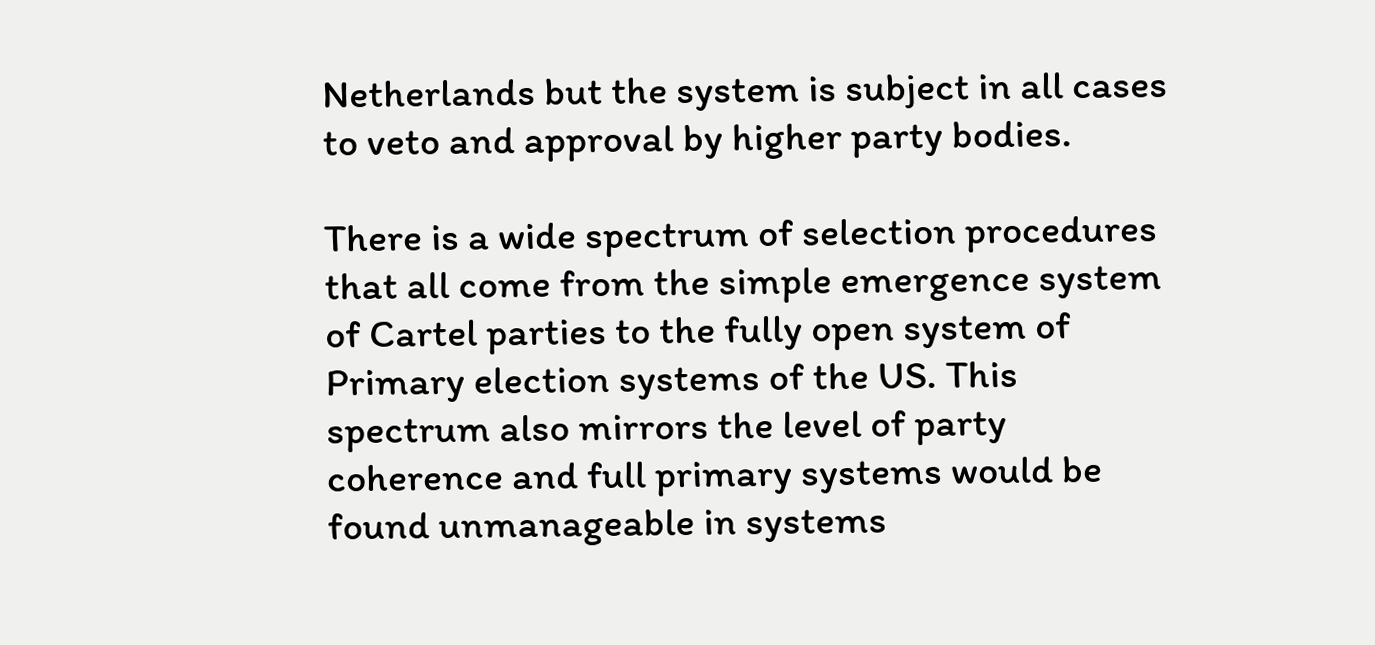Netherlands but the system is subject in all cases to veto and approval by higher party bodies.

There is a wide spectrum of selection procedures that all come from the simple emergence system of Cartel parties to the fully open system of Primary election systems of the US. This spectrum also mirrors the level of party coherence and full primary systems would be found unmanageable in systems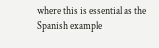where this is essential as the Spanish example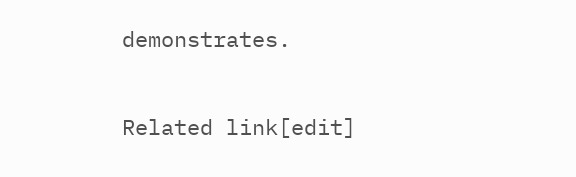demonstrates.

Related link[edit]